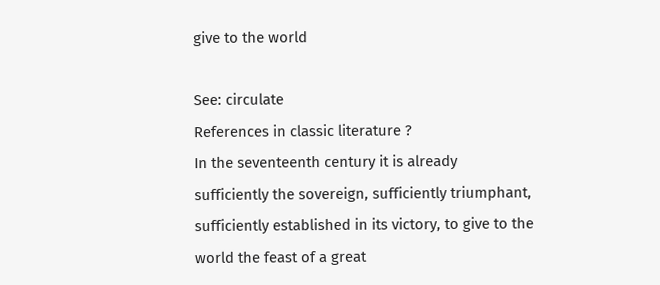give to the world

See: circulate
References in classic literature ?
In the seventeenth century it is already sufficiently the sovereign, sufficiently triumphant, sufficiently established in its victory, to give to the world the feast of a great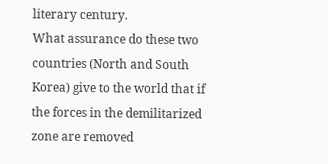literary century.
What assurance do these two countries (North and South Korea) give to the world that if the forces in the demilitarized zone are removed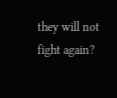they will not fight again?